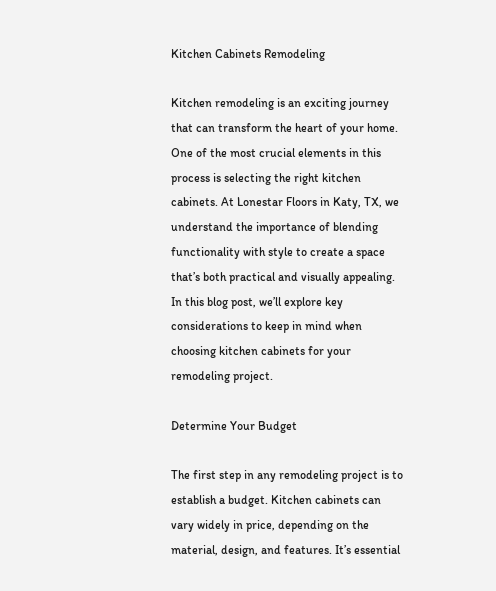Kitchen Cabinets Remodeling

Kitchen remodeling is an exciting journey that can transform the heart of your home. One of the most crucial elements in this process is selecting the right kitchen cabinets. At Lonestar Floors in Katy, TX, we understand the importance of blending functionality with style to create a space that’s both practical and visually appealing. In this blog post, we’ll explore key considerations to keep in mind when choosing kitchen cabinets for your remodeling project.

Determine Your Budget

The first step in any remodeling project is to establish a budget. Kitchen cabinets can vary widely in price, depending on the material, design, and features. It’s essential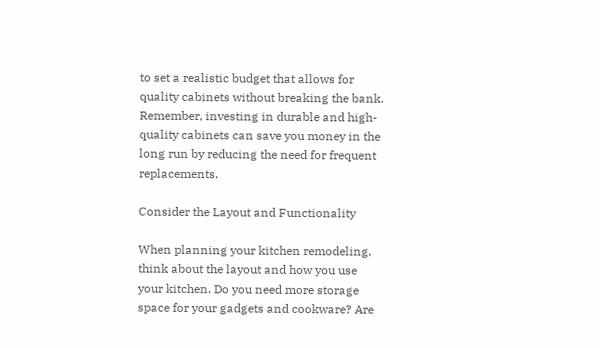to set a realistic budget that allows for quality cabinets without breaking the bank. Remember, investing in durable and high-quality cabinets can save you money in the long run by reducing the need for frequent replacements.

Consider the Layout and Functionality

When planning your kitchen remodeling, think about the layout and how you use your kitchen. Do you need more storage space for your gadgets and cookware? Are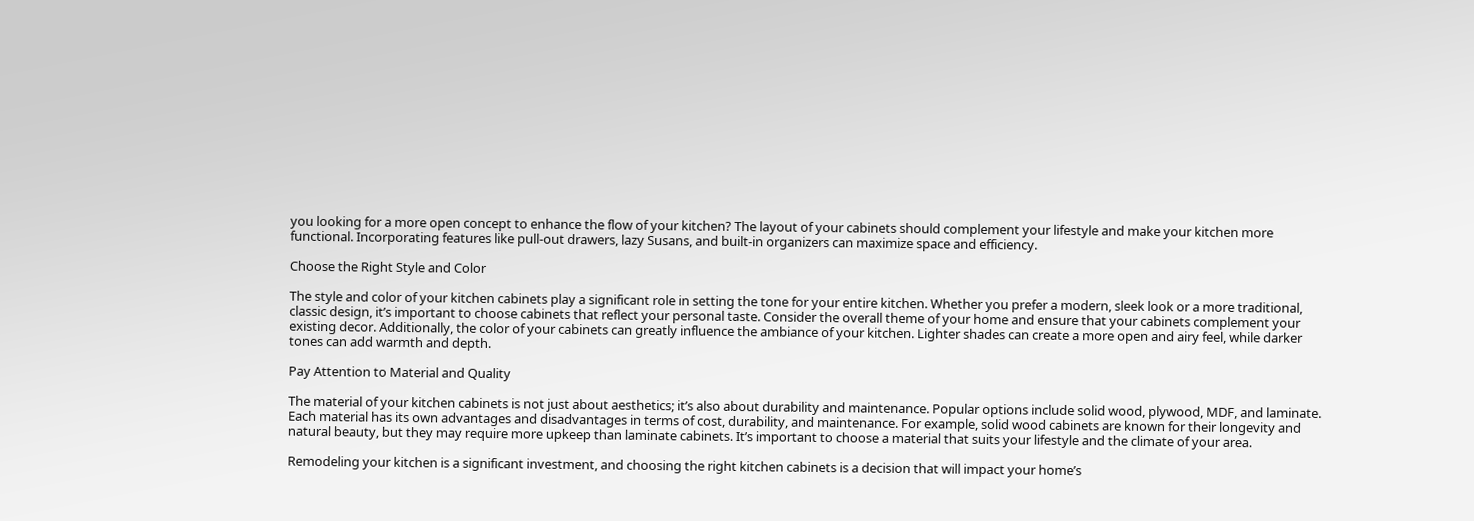you looking for a more open concept to enhance the flow of your kitchen? The layout of your cabinets should complement your lifestyle and make your kitchen more functional. Incorporating features like pull-out drawers, lazy Susans, and built-in organizers can maximize space and efficiency.

Choose the Right Style and Color

The style and color of your kitchen cabinets play a significant role in setting the tone for your entire kitchen. Whether you prefer a modern, sleek look or a more traditional, classic design, it’s important to choose cabinets that reflect your personal taste. Consider the overall theme of your home and ensure that your cabinets complement your existing decor. Additionally, the color of your cabinets can greatly influence the ambiance of your kitchen. Lighter shades can create a more open and airy feel, while darker tones can add warmth and depth.

Pay Attention to Material and Quality

The material of your kitchen cabinets is not just about aesthetics; it’s also about durability and maintenance. Popular options include solid wood, plywood, MDF, and laminate. Each material has its own advantages and disadvantages in terms of cost, durability, and maintenance. For example, solid wood cabinets are known for their longevity and natural beauty, but they may require more upkeep than laminate cabinets. It’s important to choose a material that suits your lifestyle and the climate of your area.

Remodeling your kitchen is a significant investment, and choosing the right kitchen cabinets is a decision that will impact your home’s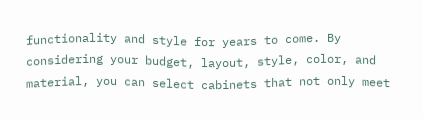functionality and style for years to come. By considering your budget, layout, style, color, and material, you can select cabinets that not only meet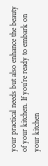your practical needs but also enhance the beauty of your kitchen. If you’re ready to embark on your kitchen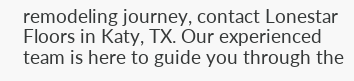remodeling journey, contact Lonestar Floors in Katy, TX. Our experienced team is here to guide you through the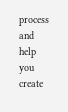process and help you create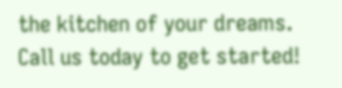the kitchen of your dreams. Call us today to get started!